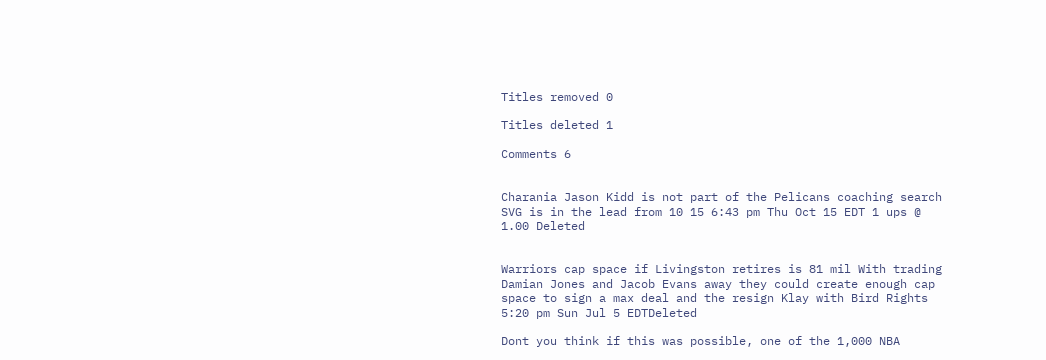Titles removed 0

Titles deleted 1

Comments 6


Charania Jason Kidd is not part of the Pelicans coaching search SVG is in the lead from 10 15 6:43 pm Thu Oct 15 EDT 1 ups @ 1.00 Deleted


Warriors cap space if Livingston retires is 81 mil With trading Damian Jones and Jacob Evans away they could create enough cap space to sign a max deal and the resign Klay with Bird Rights 5:20 pm Sun Jul 5 EDTDeleted

Dont you think if this was possible, one of the 1,000 NBA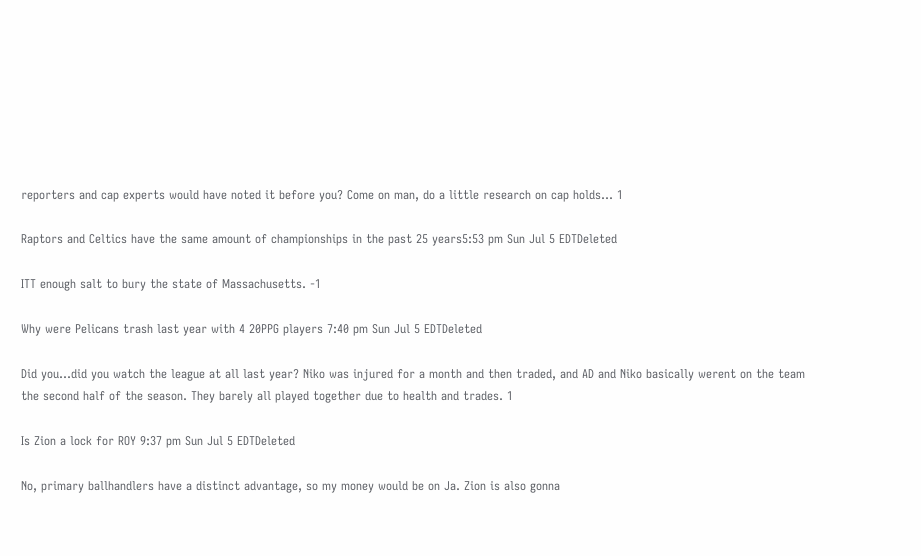reporters and cap experts would have noted it before you? Come on man, do a little research on cap holds... 1

Raptors and Celtics have the same amount of championships in the past 25 years5:53 pm Sun Jul 5 EDTDeleted

ITT enough salt to bury the state of Massachusetts. -1

Why were Pelicans trash last year with 4 20PPG players 7:40 pm Sun Jul 5 EDTDeleted

Did you...did you watch the league at all last year? Niko was injured for a month and then traded, and AD and Niko basically werent on the team the second half of the season. They barely all played together due to health and trades. 1

Is Zion a lock for ROY 9:37 pm Sun Jul 5 EDTDeleted

No, primary ballhandlers have a distinct advantage, so my money would be on Ja. Zion is also gonna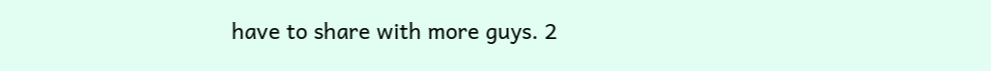have to share with more guys. 2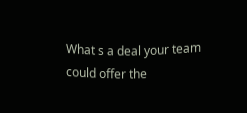What s a deal your team could offer the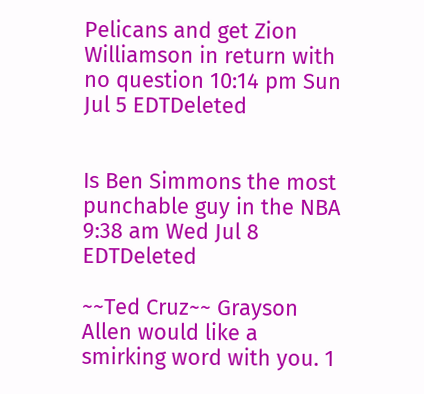Pelicans and get Zion Williamson in return with no question 10:14 pm Sun Jul 5 EDTDeleted


Is Ben Simmons the most punchable guy in the NBA 9:38 am Wed Jul 8 EDTDeleted

~~Ted Cruz~~ Grayson Allen would like a smirking word with you. 1